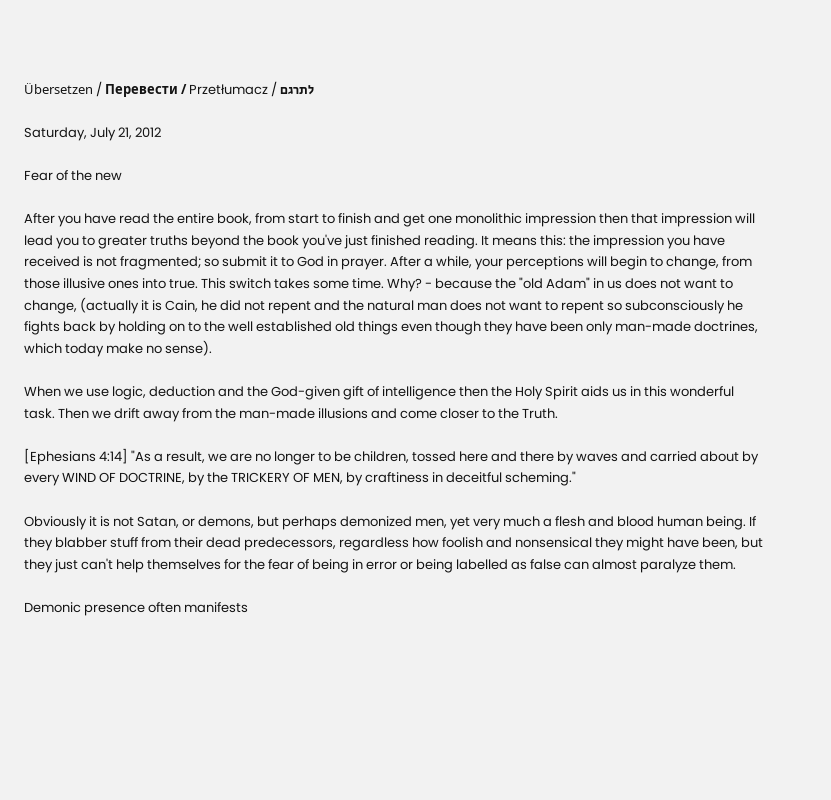Übersetzen / Перевести / Przetłumacz / לתרגם

Saturday, July 21, 2012

Fear of the new

After you have read the entire book, from start to finish and get one monolithic impression then that impression will lead you to greater truths beyond the book you've just finished reading. It means this: the impression you have received is not fragmented; so submit it to God in prayer. After a while, your perceptions will begin to change, from those illusive ones into true. This switch takes some time. Why? - because the "old Adam" in us does not want to change, (actually it is Cain, he did not repent and the natural man does not want to repent so subconsciously he fights back by holding on to the well established old things even though they have been only man-made doctrines, which today make no sense).

When we use logic, deduction and the God-given gift of intelligence then the Holy Spirit aids us in this wonderful task. Then we drift away from the man-made illusions and come closer to the Truth.

[Ephesians 4:14] "As a result, we are no longer to be children, tossed here and there by waves and carried about by every WIND OF DOCTRINE, by the TRICKERY OF MEN, by craftiness in deceitful scheming."

Obviously it is not Satan, or demons, but perhaps demonized men, yet very much a flesh and blood human being. If they blabber stuff from their dead predecessors, regardless how foolish and nonsensical they might have been, but they just can't help themselves for the fear of being in error or being labelled as false can almost paralyze them.

Demonic presence often manifests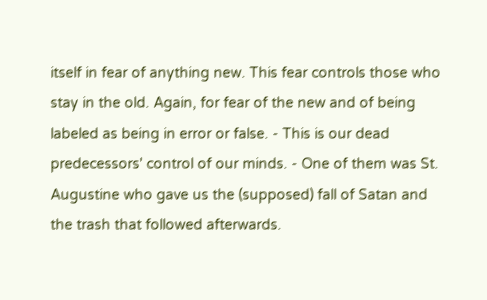itself in fear of anything new. This fear controls those who stay in the old. Again, for fear of the new and of being labeled as being in error or false. - This is our dead predecessors' control of our minds. - One of them was St. Augustine who gave us the (supposed) fall of Satan and the trash that followed afterwards.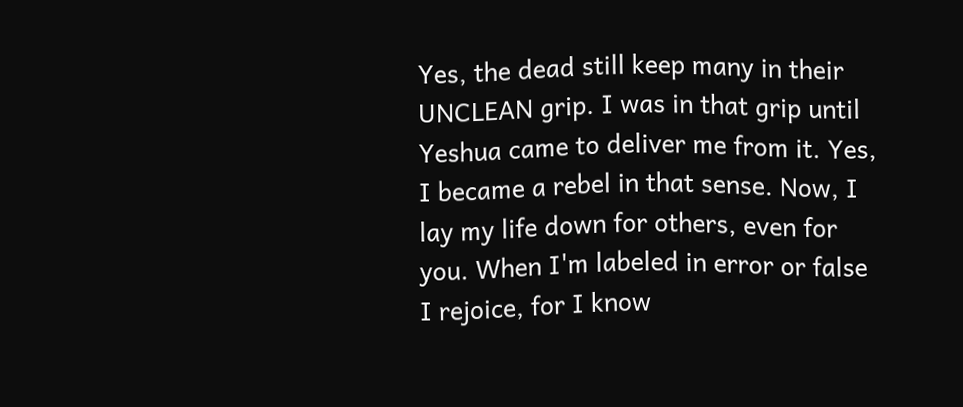Yes, the dead still keep many in their UNCLEAN grip. I was in that grip until Yeshua came to deliver me from it. Yes, I became a rebel in that sense. Now, I lay my life down for others, even for you. When I'm labeled in error or false I rejoice, for I know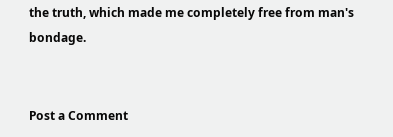the truth, which made me completely free from man's bondage.


Post a Comment